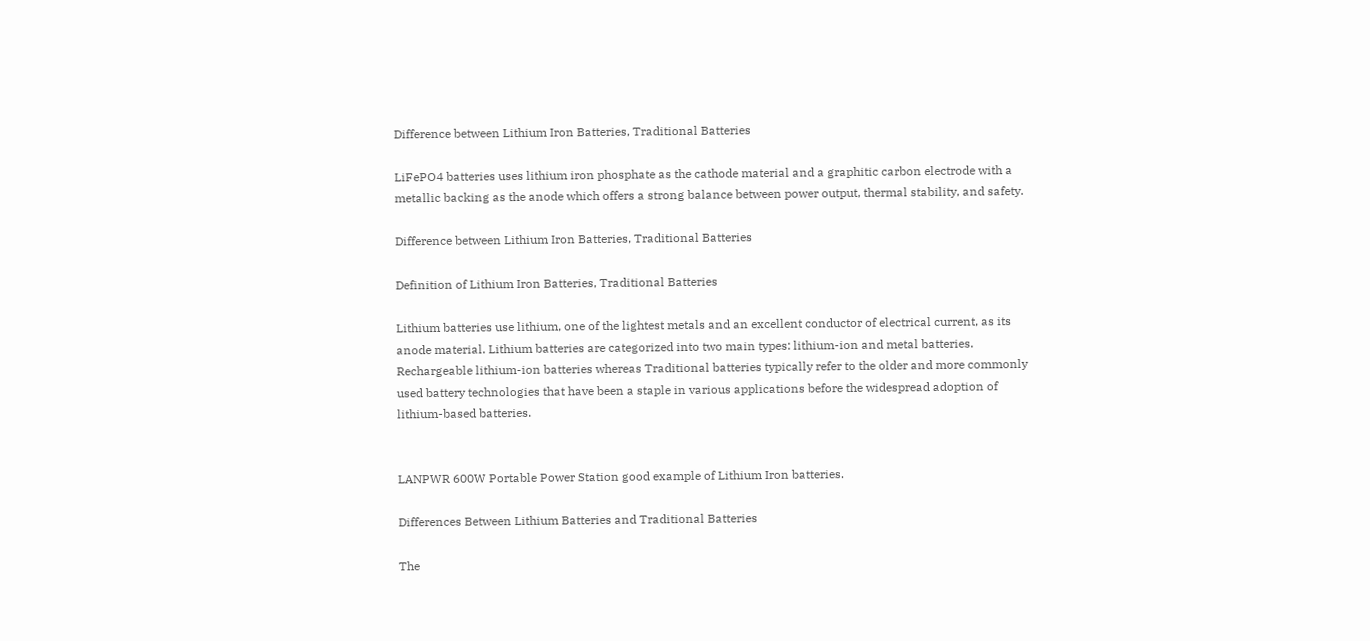Difference between Lithium Iron Batteries, Traditional Batteries

LiFePO4 batteries uses lithium iron phosphate as the cathode material and a graphitic carbon electrode with a metallic backing as the anode which offers a strong balance between power output, thermal stability, and safety.

Difference between Lithium Iron Batteries, Traditional Batteries

Definition of Lithium Iron Batteries, Traditional Batteries

Lithium batteries use lithium, one of the lightest metals and an excellent conductor of electrical current, as its anode material. Lithium batteries are categorized into two main types: lithium-ion and metal batteries. Rechargeable lithium-ion batteries whereas Traditional batteries typically refer to the older and more commonly used battery technologies that have been a staple in various applications before the widespread adoption of lithium-based batteries.


LANPWR 600W Portable Power Station good example of Lithium Iron batteries.

Differences Between Lithium Batteries and Traditional Batteries

The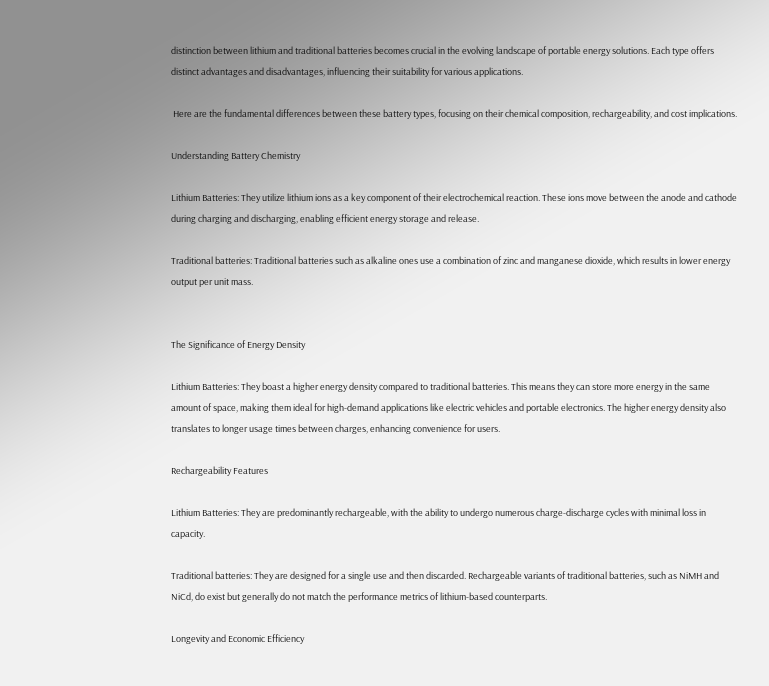distinction between lithium and traditional batteries becomes crucial in the evolving landscape of portable energy solutions. Each type offers distinct advantages and disadvantages, influencing their suitability for various applications.

 Here are the fundamental differences between these battery types, focusing on their chemical composition, rechargeability, and cost implications.

Understanding Battery Chemistry

Lithium Batteries: They utilize lithium ions as a key component of their electrochemical reaction. These ions move between the anode and cathode during charging and discharging, enabling efficient energy storage and release.

Traditional batteries: Traditional batteries such as alkaline ones use a combination of zinc and manganese dioxide, which results in lower energy output per unit mass.


The Significance of Energy Density

Lithium Batteries: They boast a higher energy density compared to traditional batteries. This means they can store more energy in the same amount of space, making them ideal for high-demand applications like electric vehicles and portable electronics. The higher energy density also translates to longer usage times between charges, enhancing convenience for users.

Rechargeability Features

Lithium Batteries: They are predominantly rechargeable, with the ability to undergo numerous charge-discharge cycles with minimal loss in capacity.

Traditional batteries: They are designed for a single use and then discarded. Rechargeable variants of traditional batteries, such as NiMH and NiCd, do exist but generally do not match the performance metrics of lithium-based counterparts.

Longevity and Economic Efficiency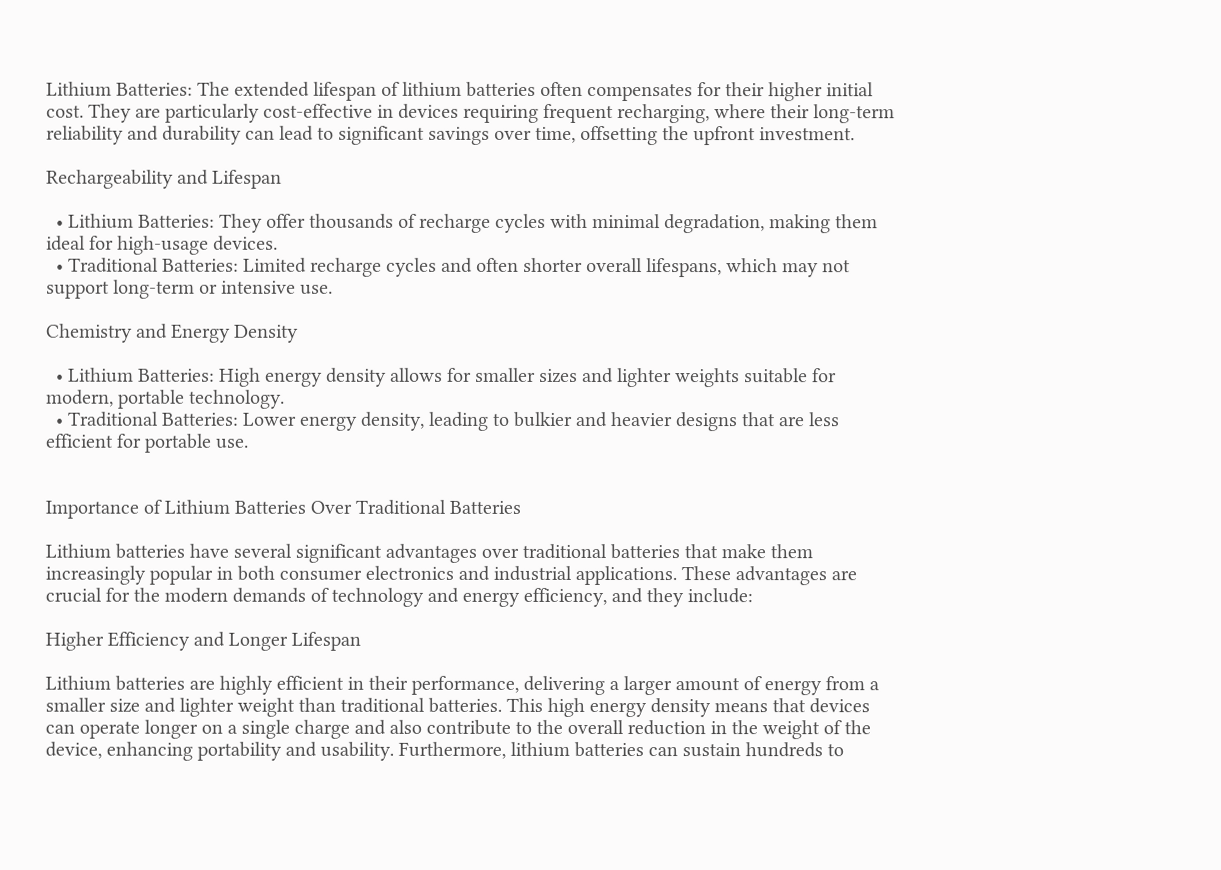Lithium Batteries: The extended lifespan of lithium batteries often compensates for their higher initial cost. They are particularly cost-effective in devices requiring frequent recharging, where their long-term reliability and durability can lead to significant savings over time, offsetting the upfront investment.

Rechargeability and Lifespan

  • Lithium Batteries: They offer thousands of recharge cycles with minimal degradation, making them ideal for high-usage devices.
  • Traditional Batteries: Limited recharge cycles and often shorter overall lifespans, which may not support long-term or intensive use.

Chemistry and Energy Density

  • Lithium Batteries: High energy density allows for smaller sizes and lighter weights suitable for modern, portable technology.
  • Traditional Batteries: Lower energy density, leading to bulkier and heavier designs that are less efficient for portable use.


Importance of Lithium Batteries Over Traditional Batteries

Lithium batteries have several significant advantages over traditional batteries that make them increasingly popular in both consumer electronics and industrial applications. These advantages are crucial for the modern demands of technology and energy efficiency, and they include:

Higher Efficiency and Longer Lifespan

Lithium batteries are highly efficient in their performance, delivering a larger amount of energy from a smaller size and lighter weight than traditional batteries. This high energy density means that devices can operate longer on a single charge and also contribute to the overall reduction in the weight of the device, enhancing portability and usability. Furthermore, lithium batteries can sustain hundreds to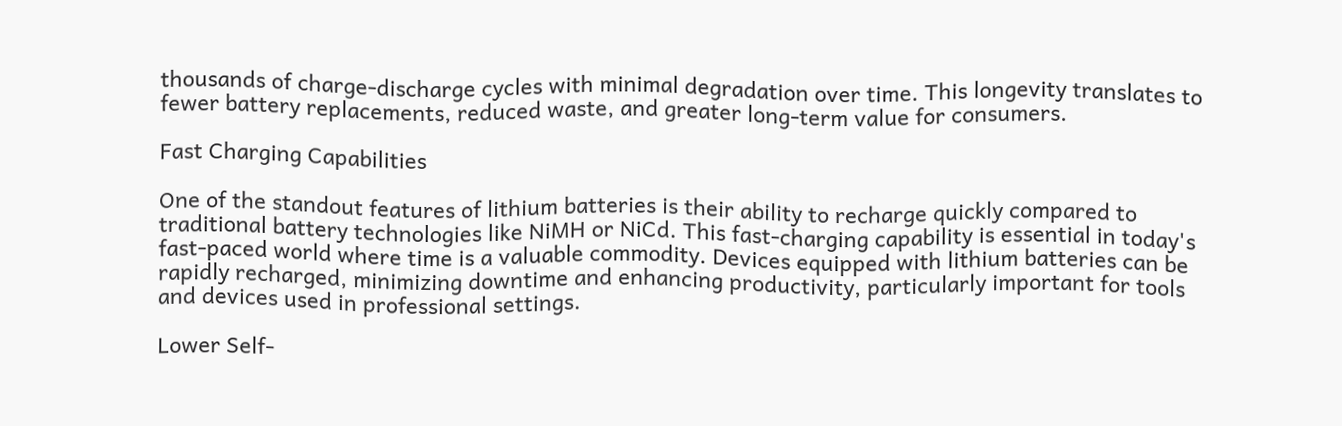thousands of charge-discharge cycles with minimal degradation over time. This longevity translates to fewer battery replacements, reduced waste, and greater long-term value for consumers.

Fast Charging Capabilities

One of the standout features of lithium batteries is their ability to recharge quickly compared to traditional battery technologies like NiMH or NiCd. This fast-charging capability is essential in today's fast-paced world where time is a valuable commodity. Devices equipped with lithium batteries can be rapidly recharged, minimizing downtime and enhancing productivity, particularly important for tools and devices used in professional settings.

Lower Self-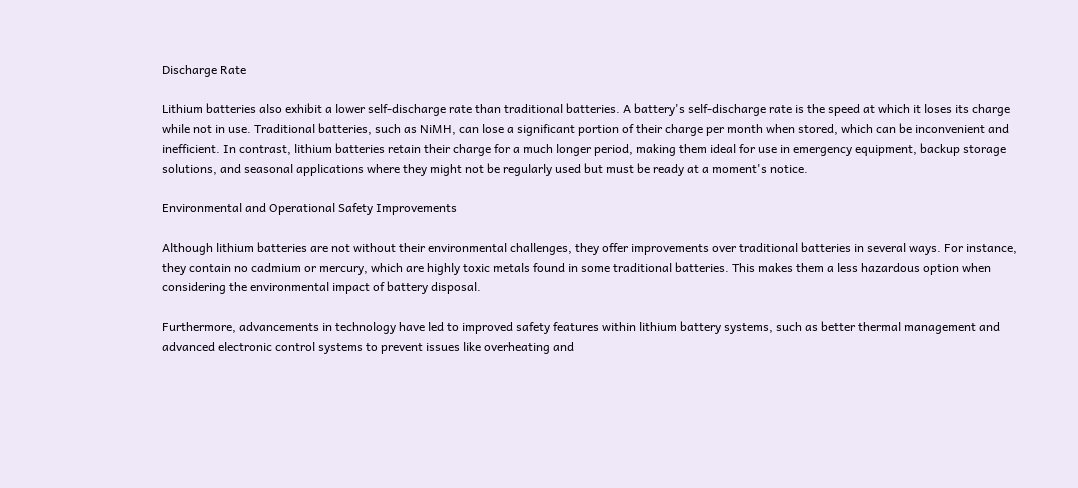Discharge Rate

Lithium batteries also exhibit a lower self-discharge rate than traditional batteries. A battery's self-discharge rate is the speed at which it loses its charge while not in use. Traditional batteries, such as NiMH, can lose a significant portion of their charge per month when stored, which can be inconvenient and inefficient. In contrast, lithium batteries retain their charge for a much longer period, making them ideal for use in emergency equipment, backup storage solutions, and seasonal applications where they might not be regularly used but must be ready at a moment's notice.

Environmental and Operational Safety Improvements

Although lithium batteries are not without their environmental challenges, they offer improvements over traditional batteries in several ways. For instance, they contain no cadmium or mercury, which are highly toxic metals found in some traditional batteries. This makes them a less hazardous option when considering the environmental impact of battery disposal.

Furthermore, advancements in technology have led to improved safety features within lithium battery systems, such as better thermal management and advanced electronic control systems to prevent issues like overheating and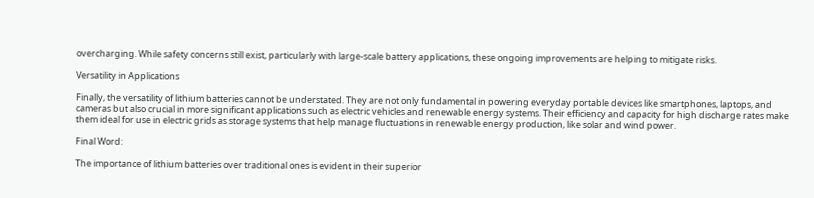overcharging. While safety concerns still exist, particularly with large-scale battery applications, these ongoing improvements are helping to mitigate risks.

Versatility in Applications

Finally, the versatility of lithium batteries cannot be understated. They are not only fundamental in powering everyday portable devices like smartphones, laptops, and cameras but also crucial in more significant applications such as electric vehicles and renewable energy systems. Their efficiency and capacity for high discharge rates make them ideal for use in electric grids as storage systems that help manage fluctuations in renewable energy production, like solar and wind power.

Final Word:

The importance of lithium batteries over traditional ones is evident in their superior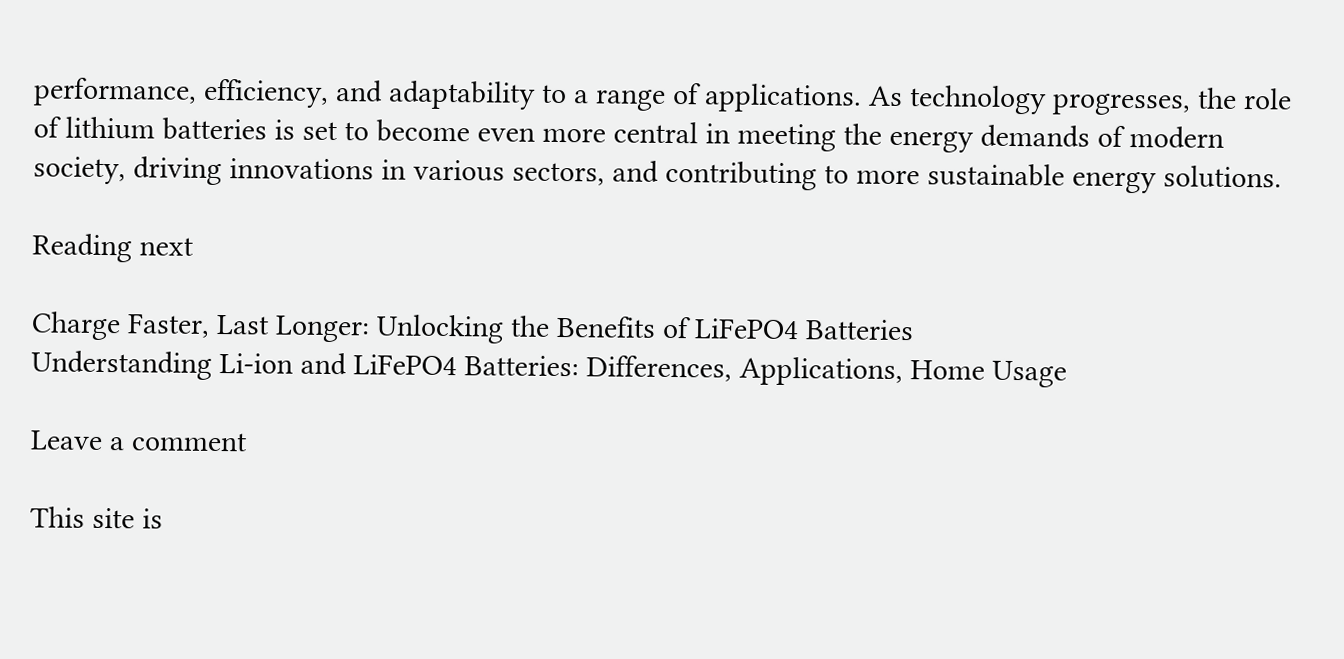performance, efficiency, and adaptability to a range of applications. As technology progresses, the role of lithium batteries is set to become even more central in meeting the energy demands of modern society, driving innovations in various sectors, and contributing to more sustainable energy solutions.

Reading next

Charge Faster, Last Longer: Unlocking the Benefits of LiFePO4 Batteries
Understanding Li-ion and LiFePO4 Batteries: Differences, Applications, Home Usage

Leave a comment

This site is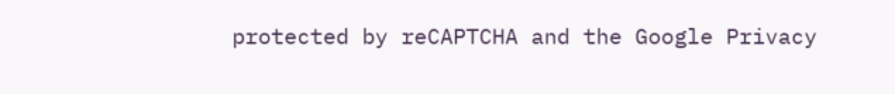protected by reCAPTCHA and the Google Privacy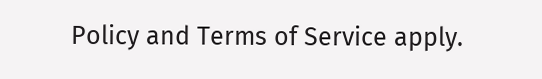Policy and Terms of Service apply.